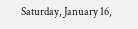Saturday, January 16,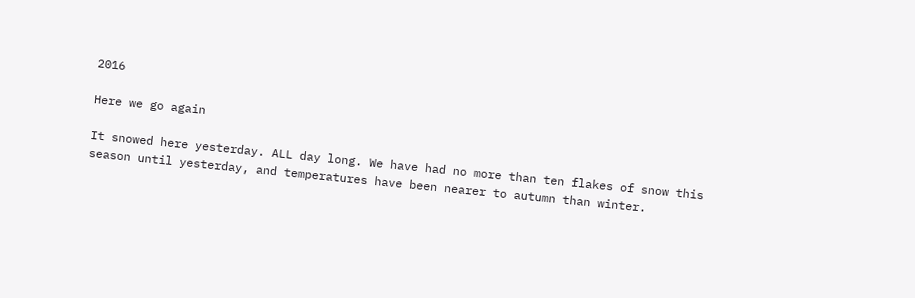2016

Here we go again

It snowed here yesterday. ALL day long. We have had no more than ten flakes of snow this season until yesterday, and temperatures have been nearer to autumn than winter.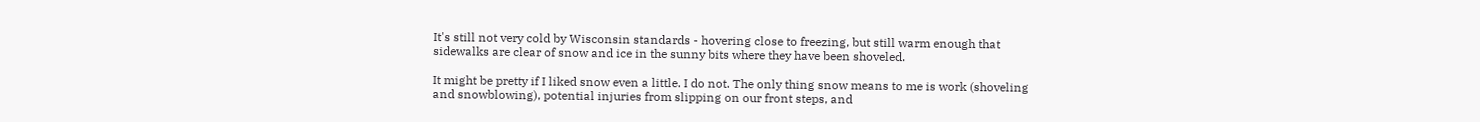It's still not very cold by Wisconsin standards - hovering close to freezing, but still warm enough that sidewalks are clear of snow and ice in the sunny bits where they have been shoveled.

It might be pretty if I liked snow even a little. I do not. The only thing snow means to me is work (shoveling and snowblowing), potential injuries from slipping on our front steps, and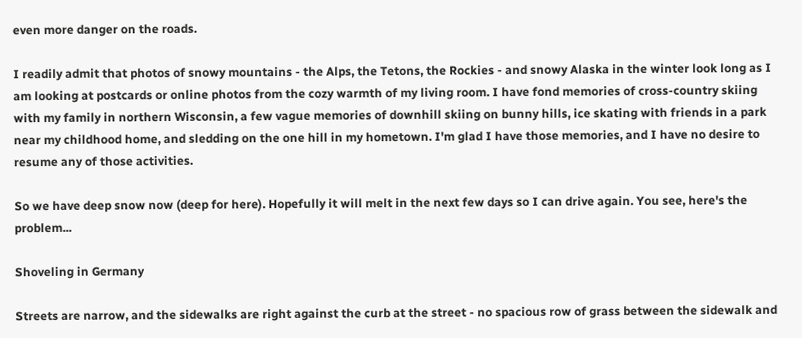even more danger on the roads.

I readily admit that photos of snowy mountains - the Alps, the Tetons, the Rockies - and snowy Alaska in the winter look long as I am looking at postcards or online photos from the cozy warmth of my living room. I have fond memories of cross-country skiing with my family in northern Wisconsin, a few vague memories of downhill skiing on bunny hills, ice skating with friends in a park near my childhood home, and sledding on the one hill in my hometown. I'm glad I have those memories, and I have no desire to resume any of those activities.

So we have deep snow now (deep for here). Hopefully it will melt in the next few days so I can drive again. You see, here's the problem...

Shoveling in Germany

Streets are narrow, and the sidewalks are right against the curb at the street - no spacious row of grass between the sidewalk and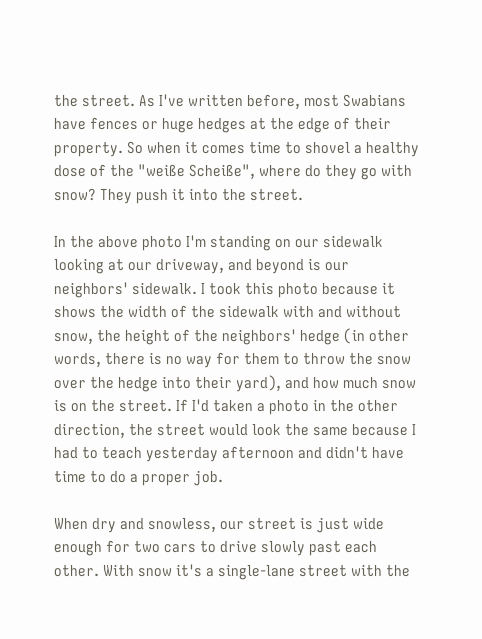the street. As I've written before, most Swabians have fences or huge hedges at the edge of their property. So when it comes time to shovel a healthy dose of the "weiße Scheiße", where do they go with snow? They push it into the street.

In the above photo I'm standing on our sidewalk looking at our driveway, and beyond is our neighbors' sidewalk. I took this photo because it shows the width of the sidewalk with and without snow, the height of the neighbors' hedge (in other words, there is no way for them to throw the snow over the hedge into their yard), and how much snow is on the street. If I'd taken a photo in the other direction, the street would look the same because I had to teach yesterday afternoon and didn't have time to do a proper job.

When dry and snowless, our street is just wide enough for two cars to drive slowly past each other. With snow it's a single-lane street with the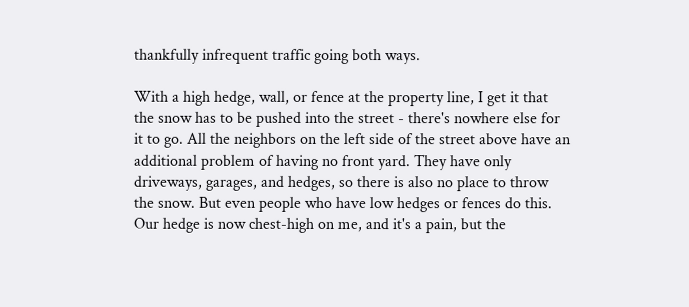thankfully infrequent traffic going both ways.

With a high hedge, wall, or fence at the property line, I get it that the snow has to be pushed into the street - there's nowhere else for it to go. All the neighbors on the left side of the street above have an additional problem of having no front yard. They have only driveways, garages, and hedges, so there is also no place to throw the snow. But even people who have low hedges or fences do this. Our hedge is now chest-high on me, and it's a pain, but the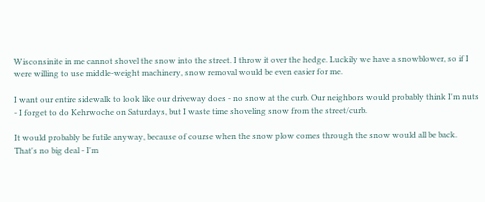Wisconsinite in me cannot shovel the snow into the street. I throw it over the hedge. Luckily we have a snowblower, so if I were willing to use middle-weight machinery, snow removal would be even easier for me.

I want our entire sidewalk to look like our driveway does - no snow at the curb. Our neighbors would probably think I'm nuts - I forget to do Kehrwoche on Saturdays, but I waste time shoveling snow from the street/curb.

It would probably be futile anyway, because of course when the snow plow comes through the snow would all be back. That's no big deal - I'm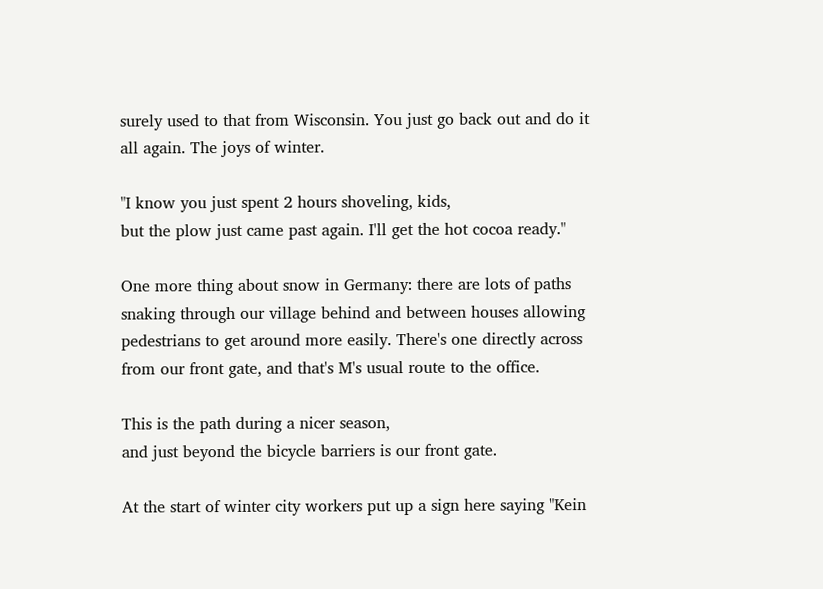surely used to that from Wisconsin. You just go back out and do it all again. The joys of winter.

"I know you just spent 2 hours shoveling, kids,
but the plow just came past again. I'll get the hot cocoa ready."

One more thing about snow in Germany: there are lots of paths snaking through our village behind and between houses allowing pedestrians to get around more easily. There's one directly across from our front gate, and that's M's usual route to the office.

This is the path during a nicer season,
and just beyond the bicycle barriers is our front gate.

At the start of winter city workers put up a sign here saying "Kein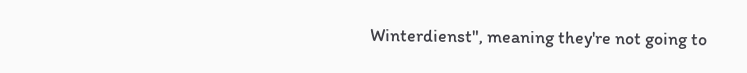Winterdienst", meaning they're not going to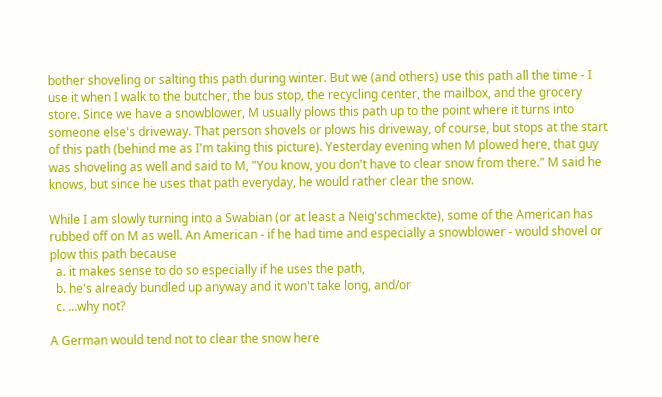bother shoveling or salting this path during winter. But we (and others) use this path all the time - I use it when I walk to the butcher, the bus stop, the recycling center, the mailbox, and the grocery store. Since we have a snowblower, M usually plows this path up to the point where it turns into someone else's driveway. That person shovels or plows his driveway, of course, but stops at the start of this path (behind me as I'm taking this picture). Yesterday evening when M plowed here, that guy was shoveling as well and said to M, "You know, you don't have to clear snow from there." M said he knows, but since he uses that path everyday, he would rather clear the snow.

While I am slowly turning into a Swabian (or at least a Neig'schmeckte), some of the American has rubbed off on M as well. An American - if he had time and especially a snowblower - would shovel or plow this path because
  a. it makes sense to do so especially if he uses the path,
  b. he's already bundled up anyway and it won't take long, and/or
  c. ...why not?

A German would tend not to clear the snow here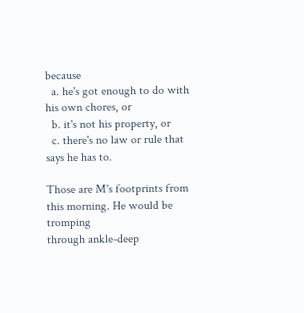because
  a. he's got enough to do with his own chores, or
  b. it's not his property, or
  c. there's no law or rule that says he has to.

Those are M's footprints from this morning. He would be tromping
through ankle-deep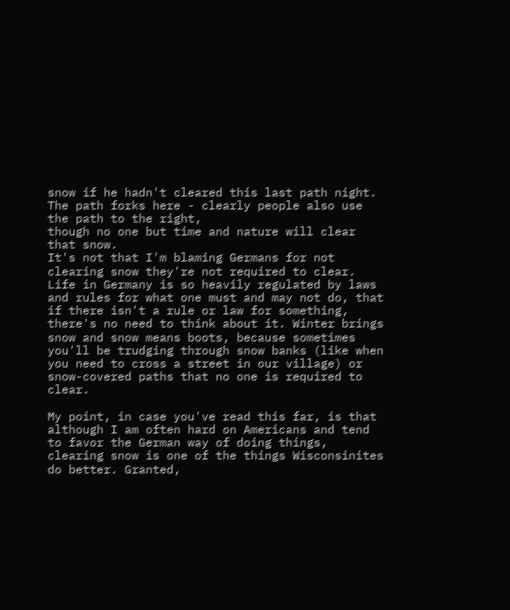snow if he hadn't cleared this last path night.
The path forks here - clearly people also use the path to the right,
though no one but time and nature will clear that snow.
It's not that I'm blaming Germans for not clearing snow they're not required to clear. Life in Germany is so heavily regulated by laws and rules for what one must and may not do, that if there isn't a rule or law for something, there's no need to think about it. Winter brings snow and snow means boots, because sometimes you'll be trudging through snow banks (like when you need to cross a street in our village) or snow-covered paths that no one is required to clear.

My point, in case you've read this far, is that although I am often hard on Americans and tend to favor the German way of doing things, clearing snow is one of the things Wisconsinites do better. Granted,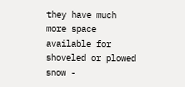they have much more space available for shoveled or plowed snow -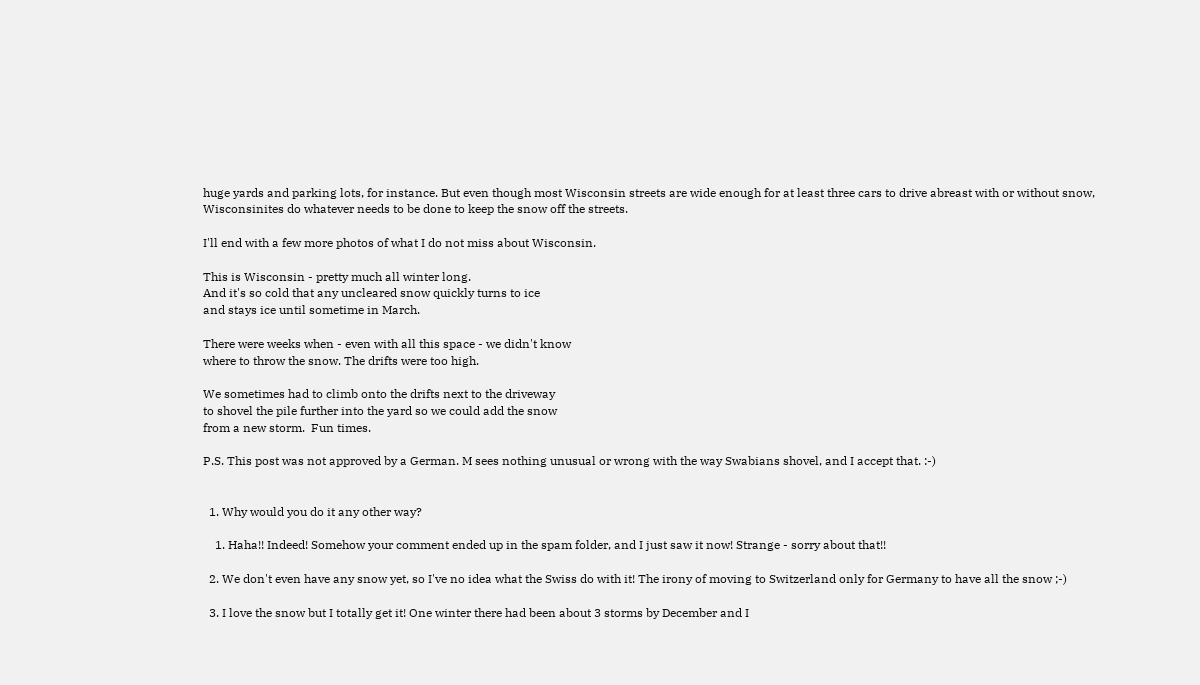huge yards and parking lots, for instance. But even though most Wisconsin streets are wide enough for at least three cars to drive abreast with or without snow, Wisconsinites do whatever needs to be done to keep the snow off the streets.

I'll end with a few more photos of what I do not miss about Wisconsin.

This is Wisconsin - pretty much all winter long.
And it's so cold that any uncleared snow quickly turns to ice
and stays ice until sometime in March.

There were weeks when - even with all this space - we didn't know
where to throw the snow. The drifts were too high.

We sometimes had to climb onto the drifts next to the driveway
to shovel the pile further into the yard so we could add the snow
from a new storm.  Fun times.

P.S. This post was not approved by a German. M sees nothing unusual or wrong with the way Swabians shovel, and I accept that. :-)


  1. Why would you do it any other way?

    1. Haha!! Indeed! Somehow your comment ended up in the spam folder, and I just saw it now! Strange - sorry about that!!

  2. We don't even have any snow yet, so I've no idea what the Swiss do with it! The irony of moving to Switzerland only for Germany to have all the snow ;-)

  3. I love the snow but I totally get it! One winter there had been about 3 storms by December and I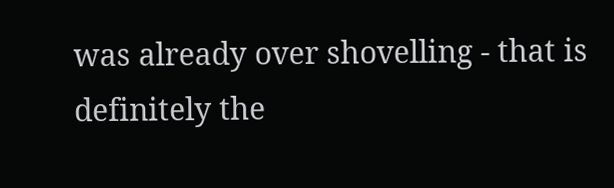was already over shovelling - that is definitely the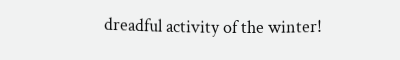dreadful activity of the winter!